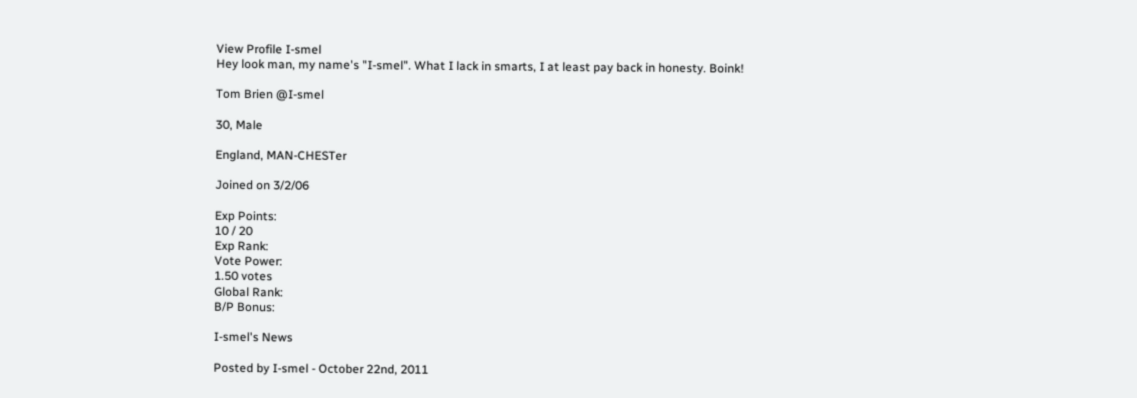View Profile I-smel
Hey look man, my name's "I-smel". What I lack in smarts, I at least pay back in honesty. Boink!

Tom Brien @I-smel

30, Male

England, MAN-CHESTer

Joined on 3/2/06

Exp Points:
10 / 20
Exp Rank:
Vote Power:
1.50 votes
Global Rank:
B/P Bonus:

I-smel's News

Posted by I-smel - October 22nd, 2011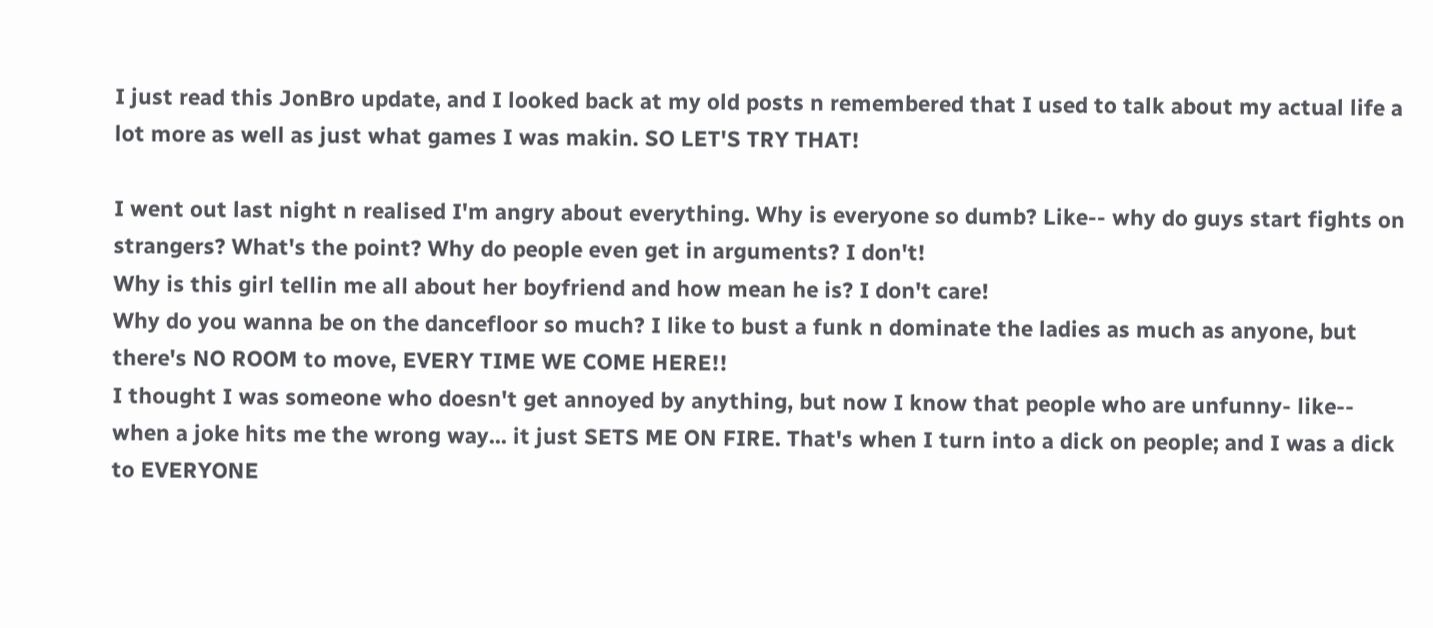I just read this JonBro update, and I looked back at my old posts n remembered that I used to talk about my actual life a lot more as well as just what games I was makin. SO LET'S TRY THAT!

I went out last night n realised I'm angry about everything. Why is everyone so dumb? Like-- why do guys start fights on strangers? What's the point? Why do people even get in arguments? I don't!
Why is this girl tellin me all about her boyfriend and how mean he is? I don't care!
Why do you wanna be on the dancefloor so much? I like to bust a funk n dominate the ladies as much as anyone, but there's NO ROOM to move, EVERY TIME WE COME HERE!!
I thought I was someone who doesn't get annoyed by anything, but now I know that people who are unfunny- like-- when a joke hits me the wrong way... it just SETS ME ON FIRE. That's when I turn into a dick on people; and I was a dick to EVERYONE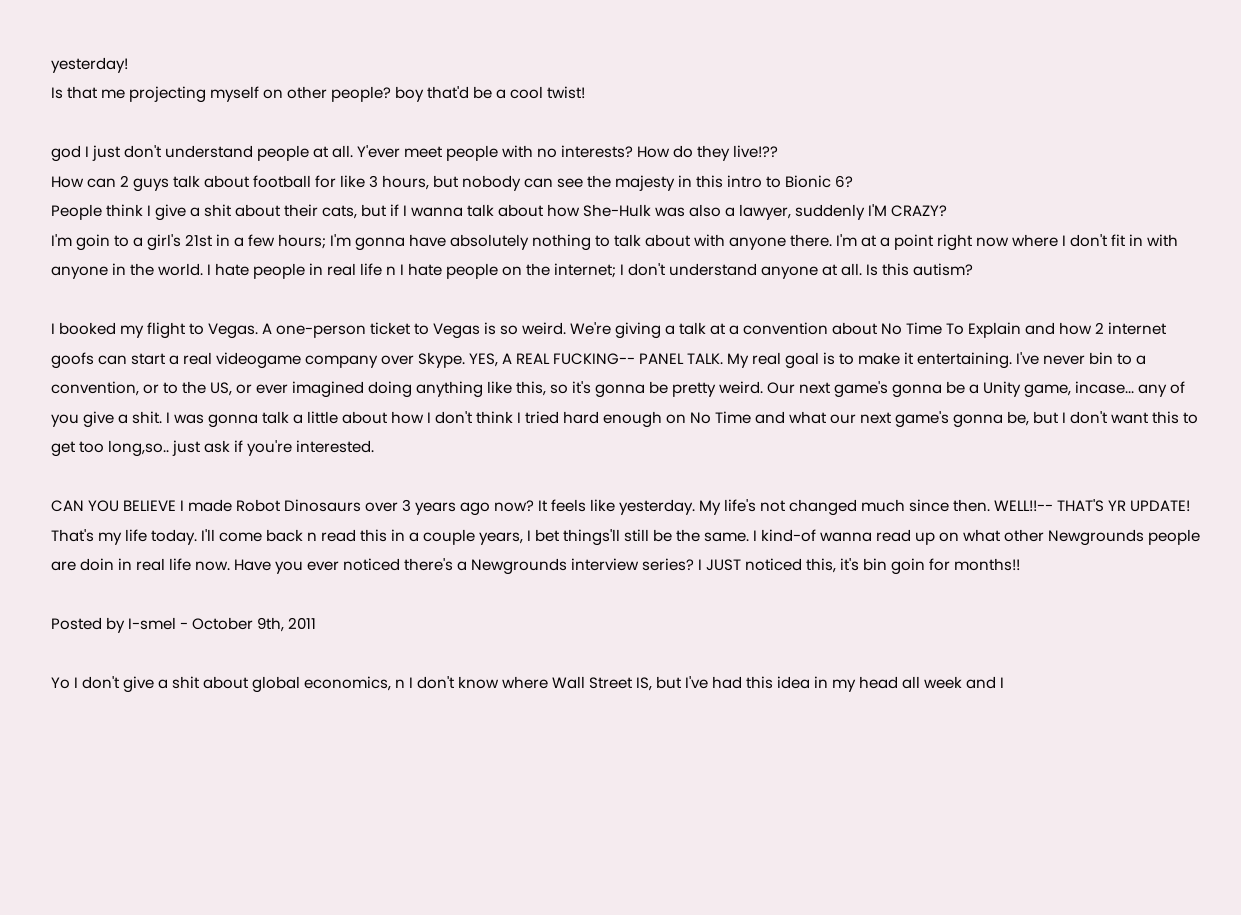yesterday!
Is that me projecting myself on other people? boy that'd be a cool twist!

god I just don't understand people at all. Y'ever meet people with no interests? How do they live!??
How can 2 guys talk about football for like 3 hours, but nobody can see the majesty in this intro to Bionic 6?
People think I give a shit about their cats, but if I wanna talk about how She-Hulk was also a lawyer, suddenly I'M CRAZY?
I'm goin to a girl's 21st in a few hours; I'm gonna have absolutely nothing to talk about with anyone there. I'm at a point right now where I don't fit in with anyone in the world. I hate people in real life n I hate people on the internet; I don't understand anyone at all. Is this autism?

I booked my flight to Vegas. A one-person ticket to Vegas is so weird. We're giving a talk at a convention about No Time To Explain and how 2 internet goofs can start a real videogame company over Skype. YES, A REAL FUCKING-- PANEL TALK. My real goal is to make it entertaining. I've never bin to a convention, or to the US, or ever imagined doing anything like this, so it's gonna be pretty weird. Our next game's gonna be a Unity game, incase... any of you give a shit. I was gonna talk a little about how I don't think I tried hard enough on No Time and what our next game's gonna be, but I don't want this to get too long,so.. just ask if you're interested.

CAN YOU BELIEVE I made Robot Dinosaurs over 3 years ago now? It feels like yesterday. My life's not changed much since then. WELL!!-- THAT'S YR UPDATE! That's my life today. I'll come back n read this in a couple years, I bet things'll still be the same. I kind-of wanna read up on what other Newgrounds people are doin in real life now. Have you ever noticed there's a Newgrounds interview series? I JUST noticed this, it's bin goin for months!!

Posted by I-smel - October 9th, 2011

Yo I don't give a shit about global economics, n I don't know where Wall Street IS, but I've had this idea in my head all week and I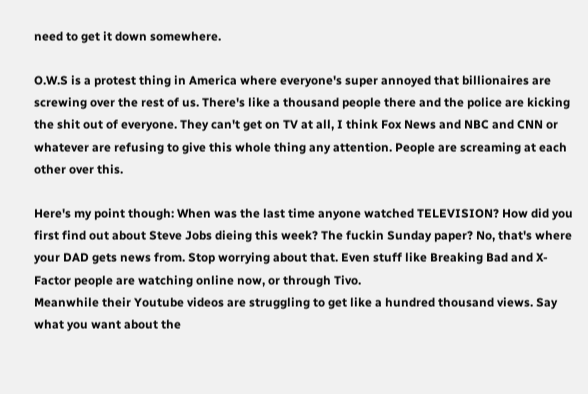need to get it down somewhere.

O.W.S is a protest thing in America where everyone's super annoyed that billionaires are screwing over the rest of us. There's like a thousand people there and the police are kicking the shit out of everyone. They can't get on TV at all, I think Fox News and NBC and CNN or whatever are refusing to give this whole thing any attention. People are screaming at each other over this.

Here's my point though: When was the last time anyone watched TELEVISION? How did you first find out about Steve Jobs dieing this week? The fuckin Sunday paper? No, that's where your DAD gets news from. Stop worrying about that. Even stuff like Breaking Bad and X-Factor people are watching online now, or through Tivo.
Meanwhile their Youtube videos are struggling to get like a hundred thousand views. Say what you want about the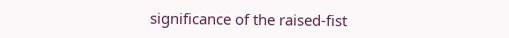significance of the raised-fist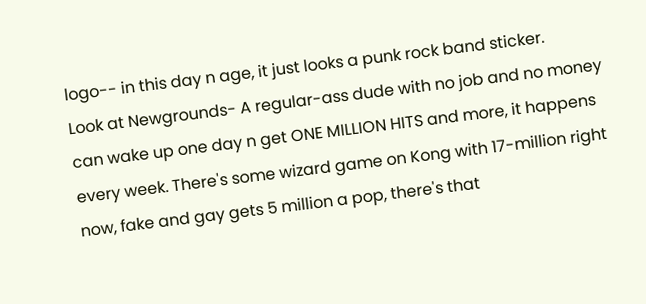logo-- in this day n age, it just looks a punk rock band sticker.
Look at Newgrounds- A regular-ass dude with no job and no money can wake up one day n get ONE MILLION HITS and more, it happens every week. There's some wizard game on Kong with 17-million right now, fake and gay gets 5 million a pop, there's that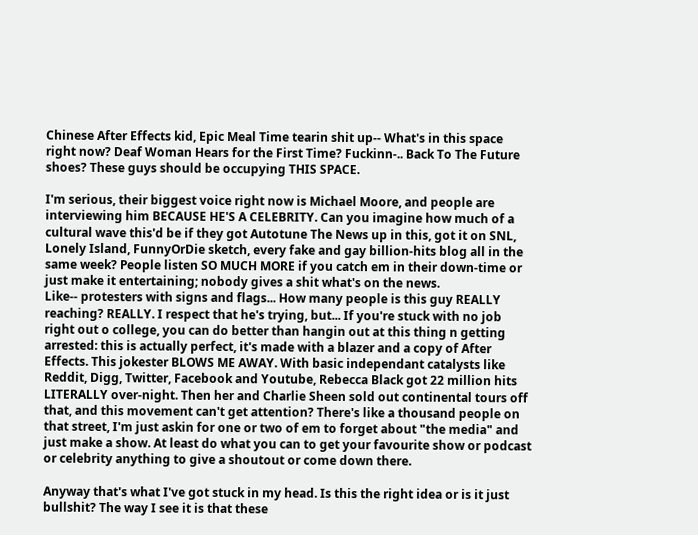Chinese After Effects kid, Epic Meal Time tearin shit up-- What's in this space right now? Deaf Woman Hears for the First Time? Fuckinn-.. Back To The Future shoes? These guys should be occupying THIS SPACE.

I'm serious, their biggest voice right now is Michael Moore, and people are interviewing him BECAUSE HE'S A CELEBRITY. Can you imagine how much of a cultural wave this'd be if they got Autotune The News up in this, got it on SNL, Lonely Island, FunnyOrDie sketch, every fake and gay billion-hits blog all in the same week? People listen SO MUCH MORE if you catch em in their down-time or just make it entertaining; nobody gives a shit what's on the news.
Like-- protesters with signs and flags... How many people is this guy REALLY reaching? REALLY. I respect that he's trying, but... If you're stuck with no job right out o college, you can do better than hangin out at this thing n getting arrested: this is actually perfect, it's made with a blazer and a copy of After Effects. This jokester BLOWS ME AWAY. With basic independant catalysts like Reddit, Digg, Twitter, Facebook and Youtube, Rebecca Black got 22 million hits LITERALLY over-night. Then her and Charlie Sheen sold out continental tours off that, and this movement can't get attention? There's like a thousand people on that street, I'm just askin for one or two of em to forget about "the media" and just make a show. At least do what you can to get your favourite show or podcast or celebrity anything to give a shoutout or come down there.

Anyway that's what I've got stuck in my head. Is this the right idea or is it just bullshit? The way I see it is that these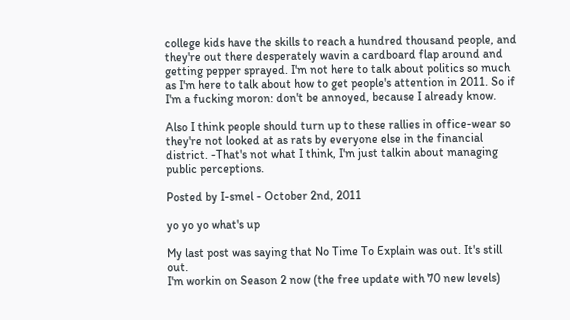college kids have the skills to reach a hundred thousand people, and they're out there desperately wavin a cardboard flap around and getting pepper sprayed. I'm not here to talk about politics so much as I'm here to talk about how to get people's attention in 2011. So if I'm a fucking moron: don't be annoyed, because I already know.

Also I think people should turn up to these rallies in office-wear so they're not looked at as rats by everyone else in the financial district. -That's not what I think, I'm just talkin about managing public perceptions.

Posted by I-smel - October 2nd, 2011

yo yo yo what's up

My last post was saying that No Time To Explain was out. It's still out.
I'm workin on Season 2 now (the free update with 70 new levels)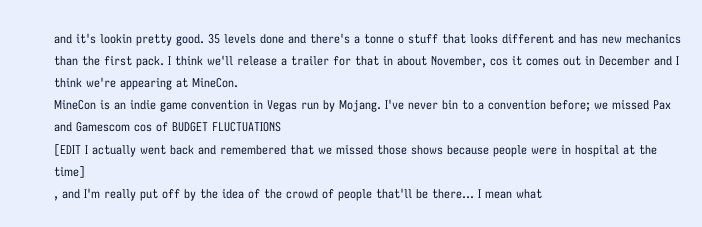and it's lookin pretty good. 35 levels done and there's a tonne o stuff that looks different and has new mechanics than the first pack. I think we'll release a trailer for that in about November, cos it comes out in December and I think we're appearing at MineCon.
MineCon is an indie game convention in Vegas run by Mojang. I've never bin to a convention before; we missed Pax and Gamescom cos of BUDGET FLUCTUATIONS
[EDIT I actually went back and remembered that we missed those shows because people were in hospital at the time]
, and I'm really put off by the idea of the crowd of people that'll be there... I mean what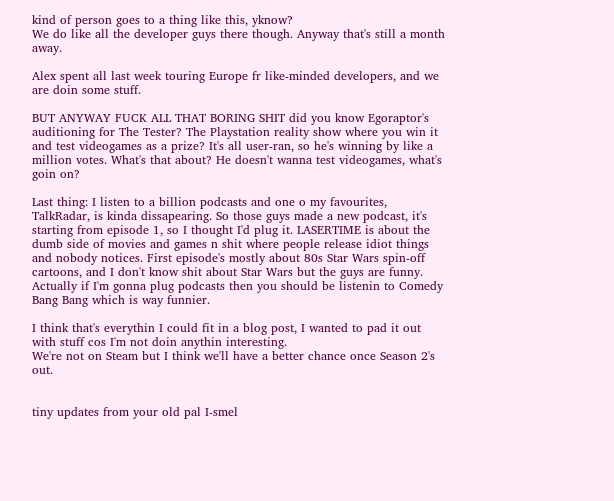kind of person goes to a thing like this, yknow?
We do like all the developer guys there though. Anyway that's still a month away.

Alex spent all last week touring Europe fr like-minded developers, and we are doin some stuff.

BUT ANYWAY FUCK ALL THAT BORING SHIT did you know Egoraptor's auditioning for The Tester? The Playstation reality show where you win it and test videogames as a prize? It's all user-ran, so he's winning by like a million votes. What's that about? He doesn't wanna test videogames, what's goin on?

Last thing: I listen to a billion podcasts and one o my favourites, TalkRadar, is kinda dissapearing. So those guys made a new podcast, it's starting from episode 1, so I thought I'd plug it. LASERTIME is about the dumb side of movies and games n shit where people release idiot things and nobody notices. First episode's mostly about 80s Star Wars spin-off cartoons, and I don't know shit about Star Wars but the guys are funny.
Actually if I'm gonna plug podcasts then you should be listenin to Comedy Bang Bang which is way funnier.

I think that's everythin I could fit in a blog post, I wanted to pad it out with stuff cos I'm not doin anythin interesting.
We're not on Steam but I think we'll have a better chance once Season 2's out.


tiny updates from your old pal I-smel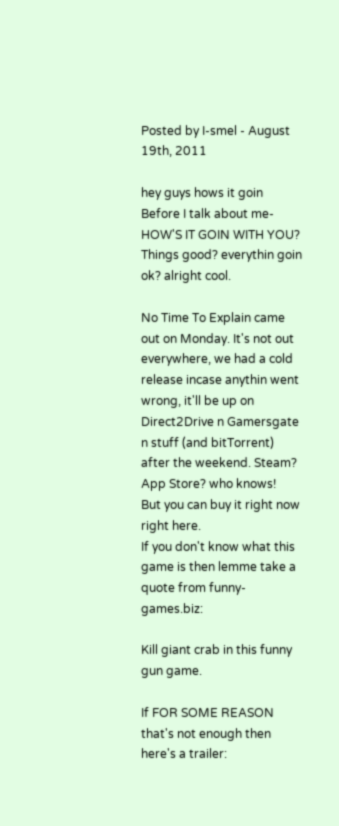Posted by I-smel - August 19th, 2011

hey guys hows it goin
Before I talk about me- HOW'S IT GOIN WITH YOU? Things good? everythin goin ok? alright cool.

No Time To Explain came out on Monday. It's not out everywhere, we had a cold release incase anythin went wrong, it'll be up on Direct2Drive n Gamersgate n stuff (and bitTorrent) after the weekend. Steam? App Store? who knows!
But you can buy it right now right here.
If you don't know what this game is then lemme take a quote from funny-games.biz:

Kill giant crab in this funny gun game.

If FOR SOME REASON that's not enough then here's a trailer: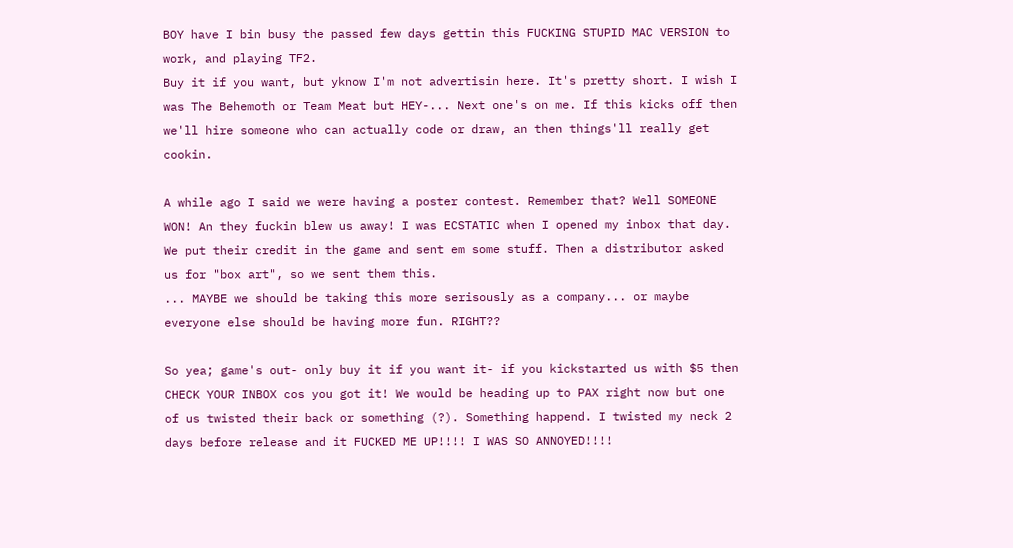BOY have I bin busy the passed few days gettin this FUCKING STUPID MAC VERSION to work, and playing TF2.
Buy it if you want, but yknow I'm not advertisin here. It's pretty short. I wish I was The Behemoth or Team Meat but HEY-... Next one's on me. If this kicks off then we'll hire someone who can actually code or draw, an then things'll really get cookin.

A while ago I said we were having a poster contest. Remember that? Well SOMEONE WON! An they fuckin blew us away! I was ECSTATIC when I opened my inbox that day. We put their credit in the game and sent em some stuff. Then a distributor asked us for "box art", so we sent them this.
... MAYBE we should be taking this more serisously as a company... or maybe everyone else should be having more fun. RIGHT??

So yea; game's out- only buy it if you want it- if you kickstarted us with $5 then CHECK YOUR INBOX cos you got it! We would be heading up to PAX right now but one of us twisted their back or something (?). Something happend. I twisted my neck 2 days before release and it FUCKED ME UP!!!! I WAS SO ANNOYED!!!!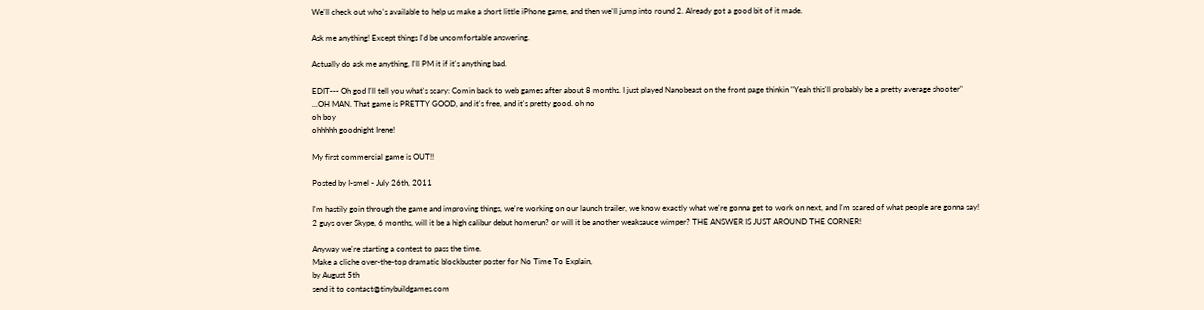We'll check out who's available to help us make a short little iPhone game, and then we'll jump into round 2. Already got a good bit of it made.

Ask me anything! Except things I'd be uncomfortable answering.

Actually do ask me anything, I'll PM it if it's anything bad.

EDIT--- Oh god I'll tell you what's scary: Comin back to web games after about 8 months. I just played Nanobeast on the front page thinkin "Yeah this'll probably be a pretty average shooter"
...OH MAN. That game is PRETTY GOOD, and it's free, and it's pretty good. oh no
oh boy
ohhhhh goodnight Irene!

My first commercial game is OUT!!

Posted by I-smel - July 26th, 2011

I'm hastily goin through the game and improving things, we're working on our launch trailer, we know exactly what we're gonna get to work on next, and I'm scared of what people are gonna say!
2 guys over Skype, 6 months, will it be a high calibur debut homerun? or will it be another weaksauce wimper? THE ANSWER IS JUST AROUND THE CORNER!

Anyway we're starting a contest to pass the time.
Make a cliche over-the-top dramatic blockbuster poster for No Time To Explain,
by August 5th
send it to contact@tinybuildgames.com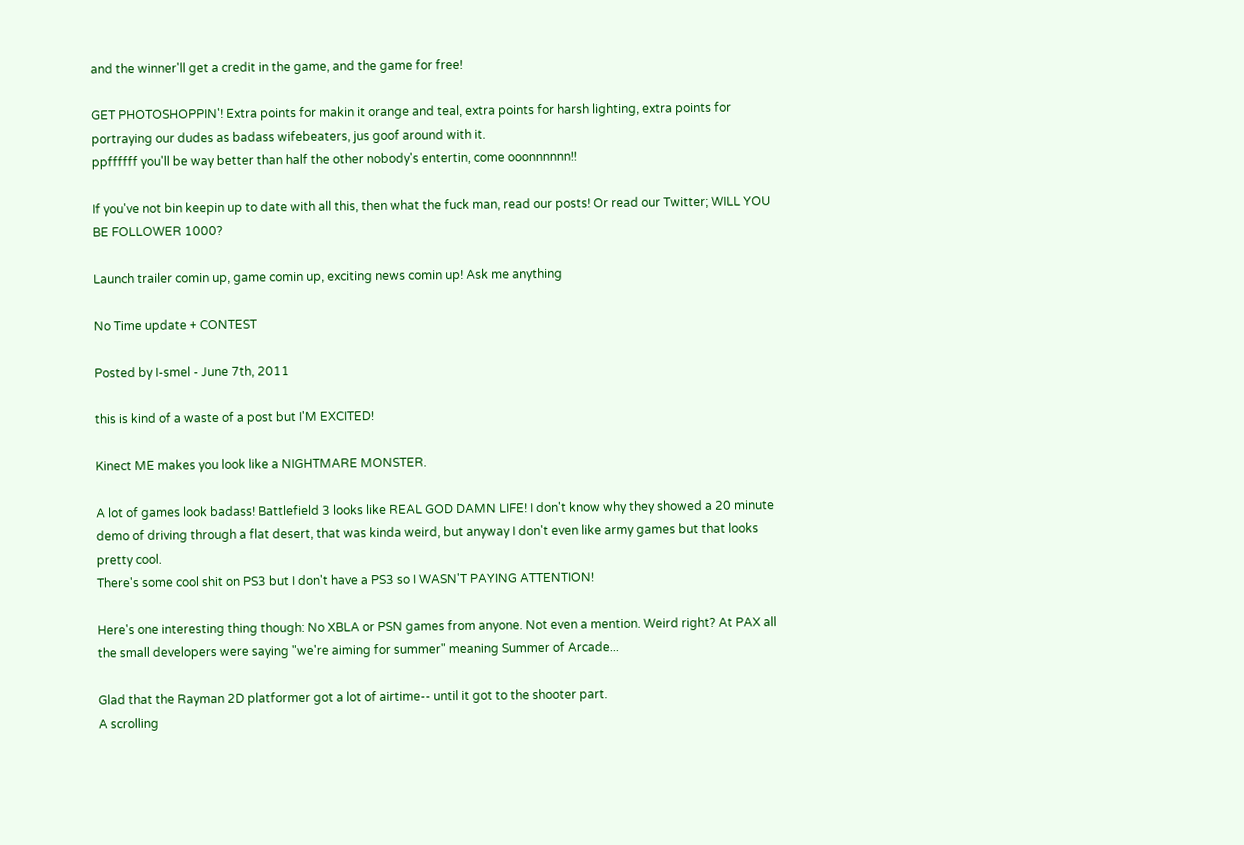and the winner'll get a credit in the game, and the game for free!

GET PHOTOSHOPPIN'! Extra points for makin it orange and teal, extra points for harsh lighting, extra points for portraying our dudes as badass wifebeaters, jus goof around with it.
ppffffff you'll be way better than half the other nobody's entertin, come ooonnnnnn!!

If you've not bin keepin up to date with all this, then what the fuck man, read our posts! Or read our Twitter; WILL YOU BE FOLLOWER 1000?

Launch trailer comin up, game comin up, exciting news comin up! Ask me anything

No Time update + CONTEST

Posted by I-smel - June 7th, 2011

this is kind of a waste of a post but I'M EXCITED!

Kinect ME makes you look like a NIGHTMARE MONSTER.

A lot of games look badass! Battlefield 3 looks like REAL GOD DAMN LIFE! I don't know why they showed a 20 minute demo of driving through a flat desert, that was kinda weird, but anyway I don't even like army games but that looks pretty cool.
There's some cool shit on PS3 but I don't have a PS3 so I WASN'T PAYING ATTENTION!

Here's one interesting thing though: No XBLA or PSN games from anyone. Not even a mention. Weird right? At PAX all the small developers were saying "we're aiming for summer" meaning Summer of Arcade...

Glad that the Rayman 2D platformer got a lot of airtime-- until it got to the shooter part.
A scrolling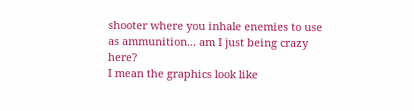shooter where you inhale enemies to use as ammunition... am I just being crazy here?
I mean the graphics look like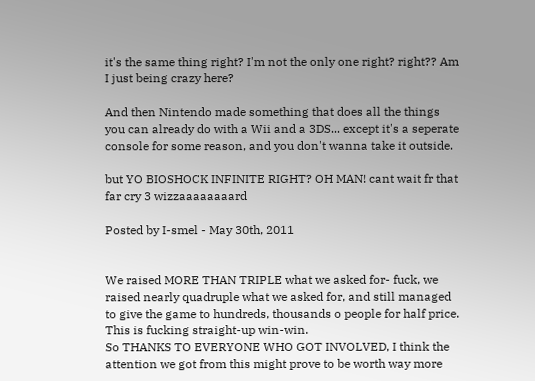it's the same thing right? I'm not the only one right? right?? Am I just being crazy here?

And then Nintendo made something that does all the things you can already do with a Wii and a 3DS... except it's a seperate console for some reason, and you don't wanna take it outside.

but YO BIOSHOCK INFINITE RIGHT? OH MAN! cant wait fr that
far cry 3 wizzaaaaaaaard

Posted by I-smel - May 30th, 2011


We raised MORE THAN TRIPLE what we asked for- fuck, we raised nearly quadruple what we asked for, and still managed to give the game to hundreds, thousands o people for half price. This is fucking straight-up win-win.
So THANKS TO EVERYONE WHO GOT INVOLVED, I think the attention we got from this might prove to be worth way more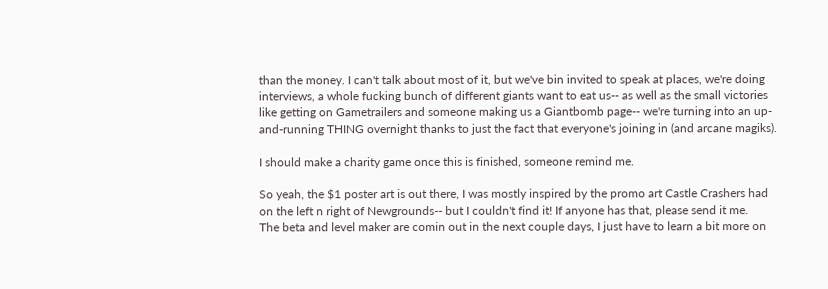than the money. I can't talk about most of it, but we've bin invited to speak at places, we're doing interviews, a whole fucking bunch of different giants want to eat us-- as well as the small victories like getting on Gametrailers and someone making us a Giantbomb page-- we're turning into an up-and-running THING overnight thanks to just the fact that everyone's joining in (and arcane magiks).

I should make a charity game once this is finished, someone remind me.

So yeah, the $1 poster art is out there, I was mostly inspired by the promo art Castle Crashers had on the left n right of Newgrounds-- but I couldn't find it! If anyone has that, please send it me.
The beta and level maker are comin out in the next couple days, I just have to learn a bit more on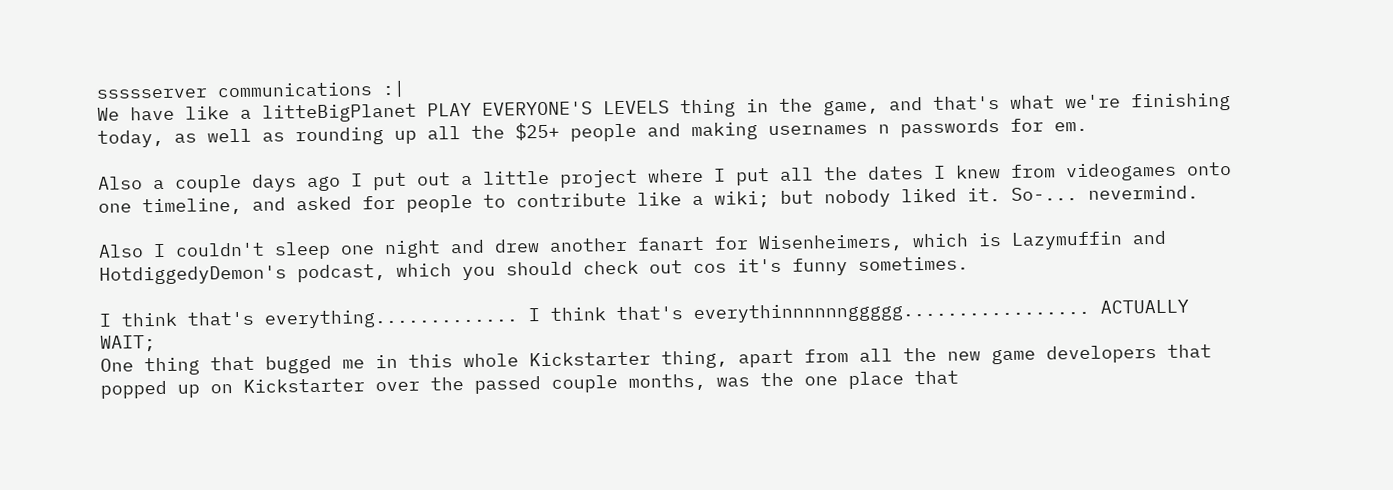ssssserver communications :|
We have like a litteBigPlanet PLAY EVERYONE'S LEVELS thing in the game, and that's what we're finishing today, as well as rounding up all the $25+ people and making usernames n passwords for em.

Also a couple days ago I put out a little project where I put all the dates I knew from videogames onto one timeline, and asked for people to contribute like a wiki; but nobody liked it. So-... nevermind.

Also I couldn't sleep one night and drew another fanart for Wisenheimers, which is Lazymuffin and HotdiggedyDemon's podcast, which you should check out cos it's funny sometimes.

I think that's everything............. I think that's everythinnnnnnggggg................. ACTUALLY WAIT;
One thing that bugged me in this whole Kickstarter thing, apart from all the new game developers that popped up on Kickstarter over the passed couple months, was the one place that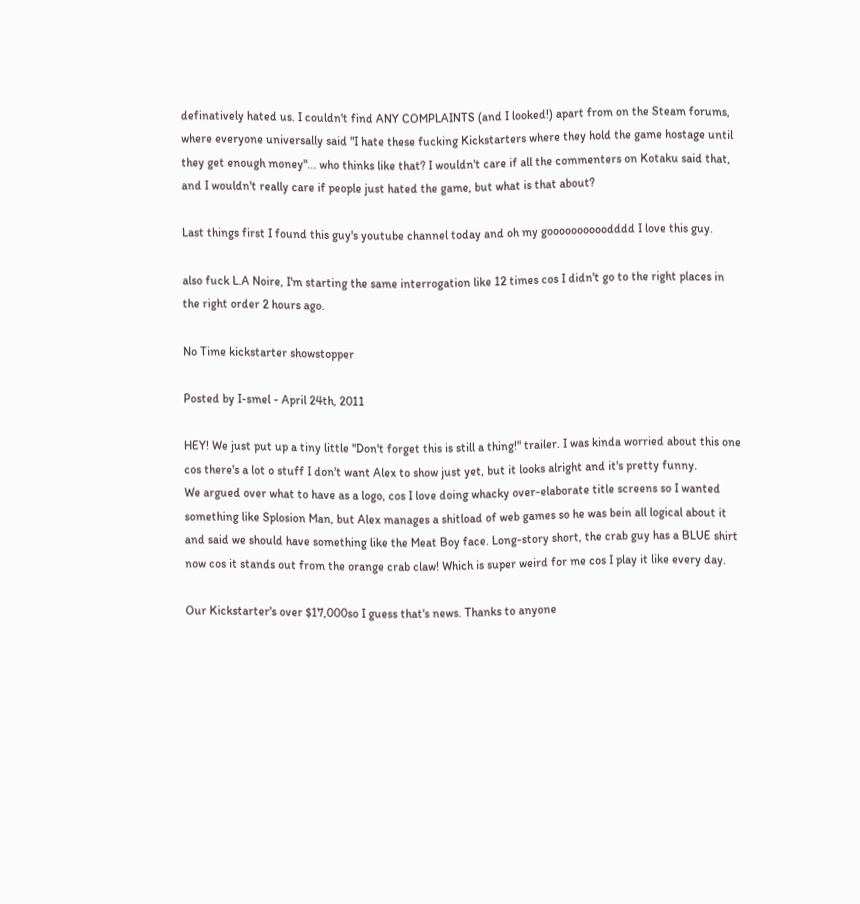definatively hated us. I couldn't find ANY COMPLAINTS (and I looked!) apart from on the Steam forums, where everyone universally said "I hate these fucking Kickstarters where they hold the game hostage until they get enough money"... who thinks like that? I wouldn't care if all the commenters on Kotaku said that, and I wouldn't really care if people just hated the game, but what is that about?

Last things first I found this guy's youtube channel today and oh my goooooooooodddd I love this guy.

also fuck L.A Noire, I'm starting the same interrogation like 12 times cos I didn't go to the right places in the right order 2 hours ago.

No Time kickstarter showstopper

Posted by I-smel - April 24th, 2011

HEY! We just put up a tiny little "Don't forget this is still a thing!" trailer. I was kinda worried about this one cos there's a lot o stuff I don't want Alex to show just yet, but it looks alright and it's pretty funny.
We argued over what to have as a logo, cos I love doing whacky over-elaborate title screens so I wanted something like Splosion Man, but Alex manages a shitload of web games so he was bein all logical about it and said we should have something like the Meat Boy face. Long-story short, the crab guy has a BLUE shirt now cos it stands out from the orange crab claw! Which is super weird for me cos I play it like every day.

Our Kickstarter's over $17,000so I guess that's news. Thanks to anyone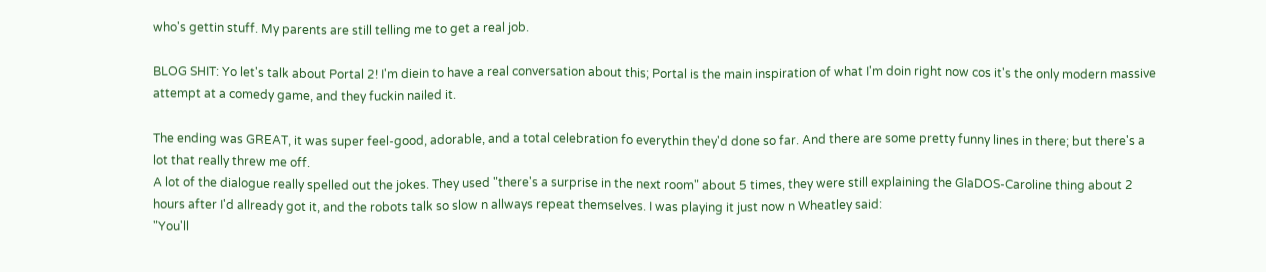who's gettin stuff. My parents are still telling me to get a real job.

BLOG SHIT: Yo let's talk about Portal 2! I'm diein to have a real conversation about this; Portal is the main inspiration of what I'm doin right now cos it's the only modern massive attempt at a comedy game, and they fuckin nailed it.

The ending was GREAT, it was super feel-good, adorable, and a total celebration fo everythin they'd done so far. And there are some pretty funny lines in there; but there's a lot that really threw me off.
A lot of the dialogue really spelled out the jokes. They used "there's a surprise in the next room" about 5 times, they were still explaining the GlaDOS-Caroline thing about 2 hours after I'd allready got it, and the robots talk so slow n allways repeat themselves. I was playing it just now n Wheatley said:
"You'll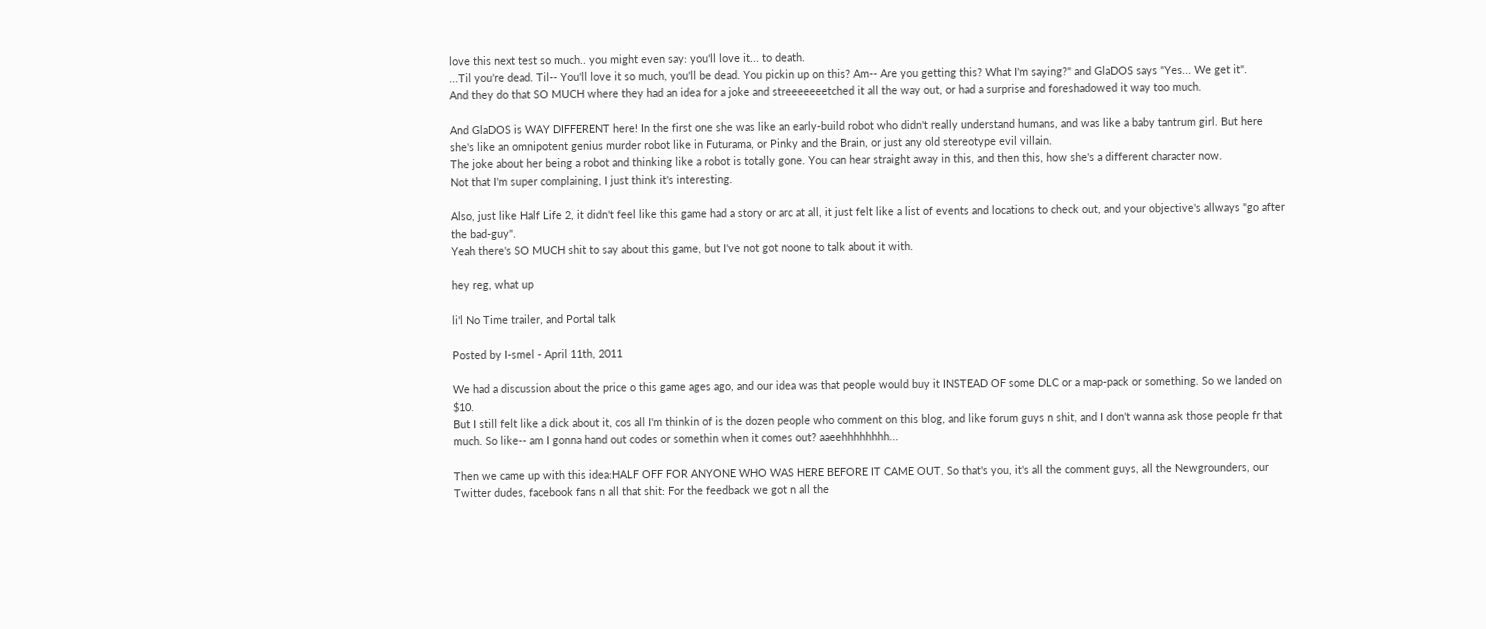love this next test so much.. you might even say: you'll love it... to death.
...Til you're dead. Til-- You'll love it so much, you'll be dead. You pickin up on this? Am-- Are you getting this? What I'm saying?" and GlaDOS says "Yes... We get it".
And they do that SO MUCH where they had an idea for a joke and streeeeeeetched it all the way out, or had a surprise and foreshadowed it way too much.

And GlaDOS is WAY DIFFERENT here! In the first one she was like an early-build robot who didn't really understand humans, and was like a baby tantrum girl. But here she's like an omnipotent genius murder robot like in Futurama, or Pinky and the Brain, or just any old stereotype evil villain.
The joke about her being a robot and thinking like a robot is totally gone. You can hear straight away in this, and then this, how she's a different character now.
Not that I'm super complaining, I just think it's interesting.

Also, just like Half Life 2, it didn't feel like this game had a story or arc at all, it just felt like a list of events and locations to check out, and your objective's allways "go after the bad-guy".
Yeah there's SO MUCH shit to say about this game, but I've not got noone to talk about it with.

hey reg, what up

li'l No Time trailer, and Portal talk

Posted by I-smel - April 11th, 2011

We had a discussion about the price o this game ages ago, and our idea was that people would buy it INSTEAD OF some DLC or a map-pack or something. So we landed on $10.
But I still felt like a dick about it, cos all I'm thinkin of is the dozen people who comment on this blog, and like forum guys n shit, and I don't wanna ask those people fr that much. So like-- am I gonna hand out codes or somethin when it comes out? aaeehhhhhhhh...

Then we came up with this idea:HALF OFF FOR ANYONE WHO WAS HERE BEFORE IT CAME OUT. So that's you, it's all the comment guys, all the Newgrounders, our Twitter dudes, facebook fans n all that shit: For the feedback we got n all the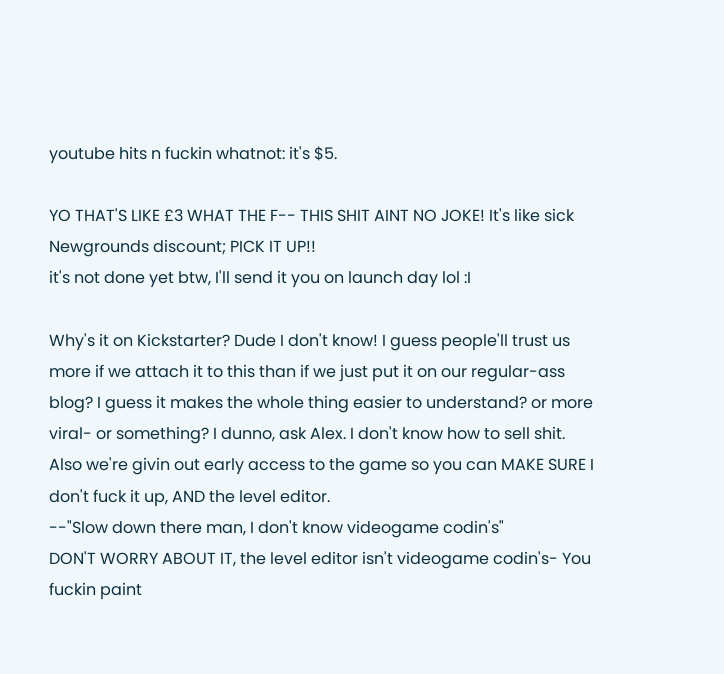youtube hits n fuckin whatnot: it's $5.

YO THAT'S LIKE £3 WHAT THE F-- THIS SHIT AINT NO JOKE! It's like sick Newgrounds discount; PICK IT UP!!
it's not done yet btw, I'll send it you on launch day lol :I

Why's it on Kickstarter? Dude I don't know! I guess people'll trust us more if we attach it to this than if we just put it on our regular-ass blog? I guess it makes the whole thing easier to understand? or more viral- or something? I dunno, ask Alex. I don't know how to sell shit.
Also we're givin out early access to the game so you can MAKE SURE I don't fuck it up, AND the level editor.
--"Slow down there man, I don't know videogame codin's"
DON'T WORRY ABOUT IT, the level editor isn't videogame codin's- You fuckin paint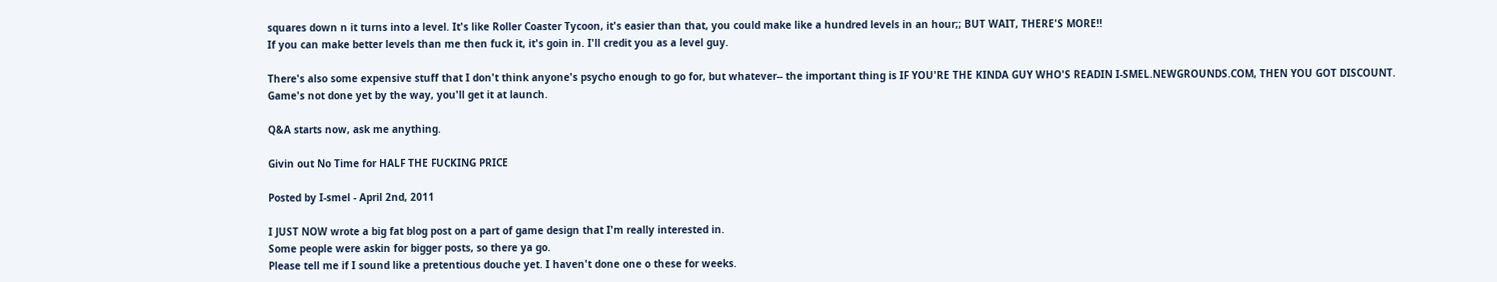squares down n it turns into a level. It's like Roller Coaster Tycoon, it's easier than that, you could make like a hundred levels in an hour;; BUT WAIT, THERE'S MORE!!
If you can make better levels than me then fuck it, it's goin in. I'll credit you as a level guy.

There's also some expensive stuff that I don't think anyone's psycho enough to go for, but whatever-- the important thing is IF YOU'RE THE KINDA GUY WHO'S READIN I-SMEL.NEWGROUNDS.COM, THEN YOU GOT DISCOUNT.
Game's not done yet by the way, you'll get it at launch.

Q&A starts now, ask me anything.

Givin out No Time for HALF THE FUCKING PRICE

Posted by I-smel - April 2nd, 2011

I JUST NOW wrote a big fat blog post on a part of game design that I'm really interested in.
Some people were askin for bigger posts, so there ya go.
Please tell me if I sound like a pretentious douche yet. I haven't done one o these for weeks.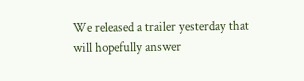We released a trailer yesterday that will hopefully answer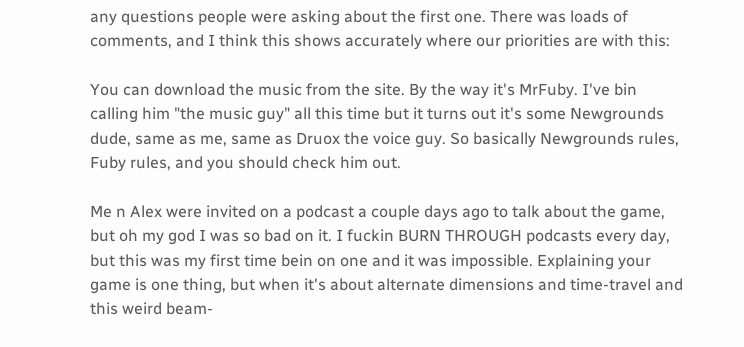any questions people were asking about the first one. There was loads of comments, and I think this shows accurately where our priorities are with this:

You can download the music from the site. By the way it's MrFuby. I've bin calling him "the music guy" all this time but it turns out it's some Newgrounds dude, same as me, same as Druox the voice guy. So basically Newgrounds rules, Fuby rules, and you should check him out.

Me n Alex were invited on a podcast a couple days ago to talk about the game, but oh my god I was so bad on it. I fuckin BURN THROUGH podcasts every day, but this was my first time bein on one and it was impossible. Explaining your game is one thing, but when it's about alternate dimensions and time-travel and this weird beam-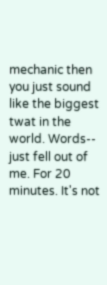mechanic then you just sound like the biggest twat in the world. Words-- just fell out of me. For 20 minutes. It's not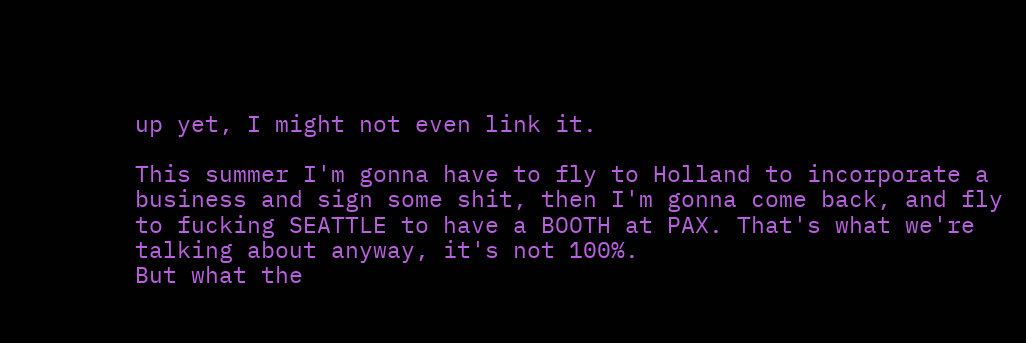up yet, I might not even link it.

This summer I'm gonna have to fly to Holland to incorporate a business and sign some shit, then I'm gonna come back, and fly to fucking SEATTLE to have a BOOTH at PAX. That's what we're talking about anyway, it's not 100%.
But what the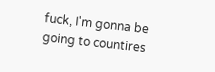fuck, I'm gonna be going to countires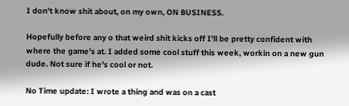I don't know shit about, on my own, ON BUSINESS.

Hopefully before any o that weird shit kicks off I'll be pretty confident with where the game's at. I added some cool stuff this week, workin on a new gun dude. Not sure if he's cool or not.

No Time update: I wrote a thing and was on a cast